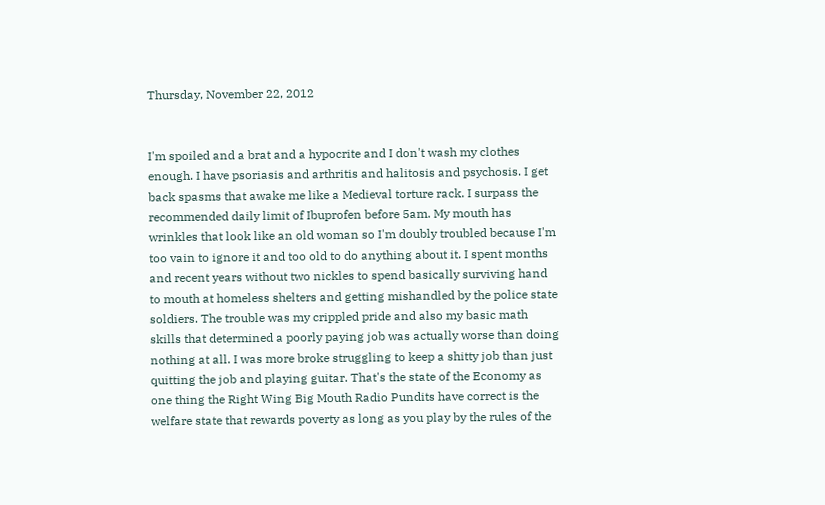Thursday, November 22, 2012


I'm spoiled and a brat and a hypocrite and I don't wash my clothes enough. I have psoriasis and arthritis and halitosis and psychosis. I get back spasms that awake me like a Medieval torture rack. I surpass the recommended daily limit of Ibuprofen before 5am. My mouth has wrinkles that look like an old woman so I'm doubly troubled because I'm too vain to ignore it and too old to do anything about it. I spent months and recent years without two nickles to spend basically surviving hand to mouth at homeless shelters and getting mishandled by the police state soldiers. The trouble was my crippled pride and also my basic math skills that determined a poorly paying job was actually worse than doing nothing at all. I was more broke struggling to keep a shitty job than just quitting the job and playing guitar. That's the state of the Economy as one thing the Right Wing Big Mouth Radio Pundits have correct is the welfare state that rewards poverty as long as you play by the rules of the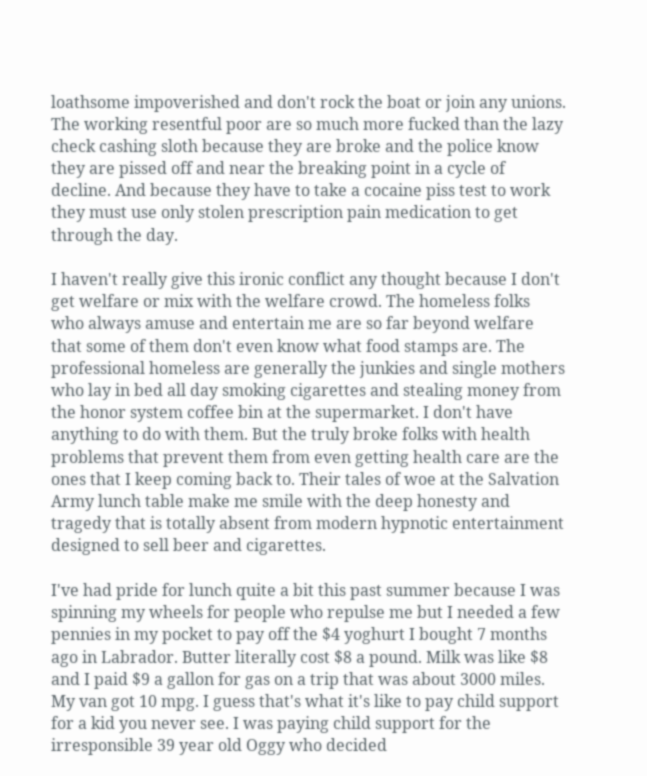loathsome impoverished and don't rock the boat or join any unions. The working resentful poor are so much more fucked than the lazy check cashing sloth because they are broke and the police know they are pissed off and near the breaking point in a cycle of decline. And because they have to take a cocaine piss test to work they must use only stolen prescription pain medication to get through the day.

I haven't really give this ironic conflict any thought because I don't get welfare or mix with the welfare crowd. The homeless folks who always amuse and entertain me are so far beyond welfare that some of them don't even know what food stamps are. The professional homeless are generally the junkies and single mothers who lay in bed all day smoking cigarettes and stealing money from the honor system coffee bin at the supermarket. I don't have anything to do with them. But the truly broke folks with health problems that prevent them from even getting health care are the ones that I keep coming back to. Their tales of woe at the Salvation Army lunch table make me smile with the deep honesty and tragedy that is totally absent from modern hypnotic entertainment designed to sell beer and cigarettes.

I've had pride for lunch quite a bit this past summer because I was spinning my wheels for people who repulse me but I needed a few pennies in my pocket to pay off the $4 yoghurt I bought 7 months ago in Labrador. Butter literally cost $8 a pound. Milk was like $8 and I paid $9 a gallon for gas on a trip that was about 3000 miles. My van got 10 mpg. I guess that's what it's like to pay child support for a kid you never see. I was paying child support for the irresponsible 39 year old Oggy who decided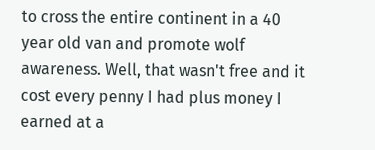to cross the entire continent in a 40 year old van and promote wolf awareness. Well, that wasn't free and it cost every penny I had plus money I earned at a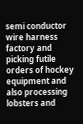semi conductor wire harness factory and picking futile orders of hockey equipment and also processing lobsters and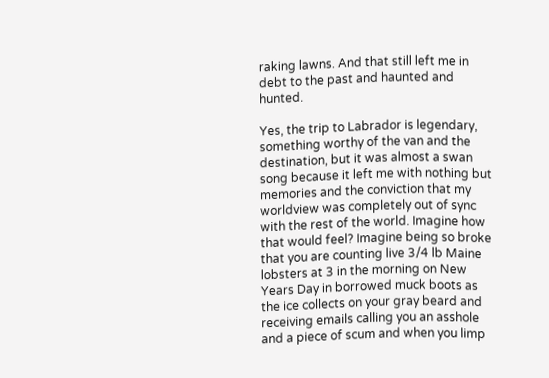raking lawns. And that still left me in debt to the past and haunted and hunted.

Yes, the trip to Labrador is legendary, something worthy of the van and the destination, but it was almost a swan song because it left me with nothing but memories and the conviction that my worldview was completely out of sync with the rest of the world. Imagine how that would feel? Imagine being so broke that you are counting live 3/4 lb Maine lobsters at 3 in the morning on New Years Day in borrowed muck boots as the ice collects on your gray beard and receiving emails calling you an asshole and a piece of scum and when you limp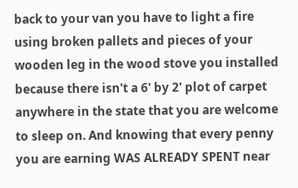back to your van you have to light a fire using broken pallets and pieces of your wooden leg in the wood stove you installed because there isn't a 6' by 2' plot of carpet anywhere in the state that you are welcome to sleep on. And knowing that every penny you are earning WAS ALREADY SPENT near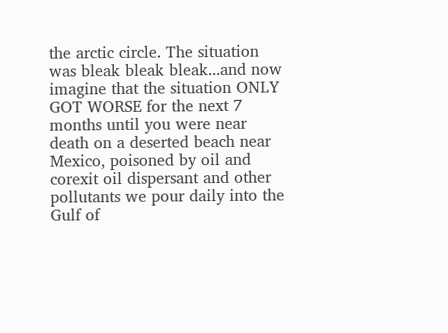the arctic circle. The situation was bleak bleak bleak...and now imagine that the situation ONLY GOT WORSE for the next 7 months until you were near death on a deserted beach near Mexico, poisoned by oil and corexit oil dispersant and other pollutants we pour daily into the Gulf of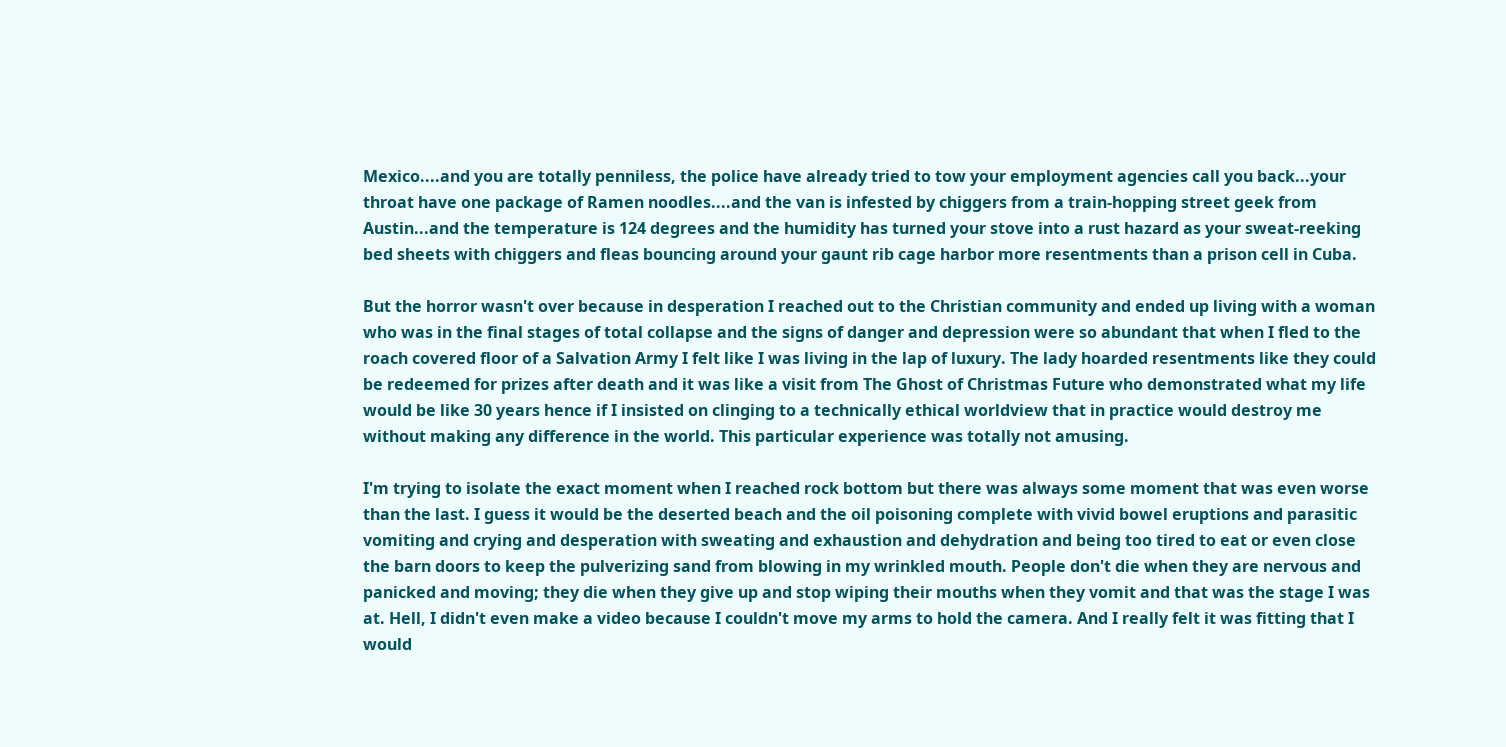Mexico....and you are totally penniless, the police have already tried to tow your employment agencies call you back...your throat have one package of Ramen noodles....and the van is infested by chiggers from a train-hopping street geek from Austin...and the temperature is 124 degrees and the humidity has turned your stove into a rust hazard as your sweat-reeking bed sheets with chiggers and fleas bouncing around your gaunt rib cage harbor more resentments than a prison cell in Cuba.

But the horror wasn't over because in desperation I reached out to the Christian community and ended up living with a woman who was in the final stages of total collapse and the signs of danger and depression were so abundant that when I fled to the roach covered floor of a Salvation Army I felt like I was living in the lap of luxury. The lady hoarded resentments like they could be redeemed for prizes after death and it was like a visit from The Ghost of Christmas Future who demonstrated what my life would be like 30 years hence if I insisted on clinging to a technically ethical worldview that in practice would destroy me without making any difference in the world. This particular experience was totally not amusing.

I'm trying to isolate the exact moment when I reached rock bottom but there was always some moment that was even worse than the last. I guess it would be the deserted beach and the oil poisoning complete with vivid bowel eruptions and parasitic vomiting and crying and desperation with sweating and exhaustion and dehydration and being too tired to eat or even close the barn doors to keep the pulverizing sand from blowing in my wrinkled mouth. People don't die when they are nervous and panicked and moving; they die when they give up and stop wiping their mouths when they vomit and that was the stage I was at. Hell, I didn't even make a video because I couldn't move my arms to hold the camera. And I really felt it was fitting that I would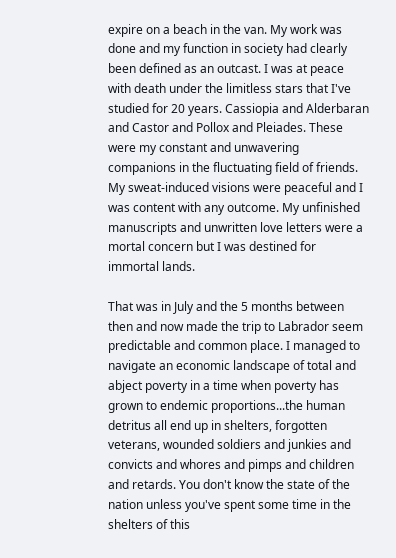expire on a beach in the van. My work was done and my function in society had clearly been defined as an outcast. I was at peace with death under the limitless stars that I've studied for 20 years. Cassiopia and Alderbaran and Castor and Pollox and Pleiades. These were my constant and unwavering companions in the fluctuating field of friends. My sweat-induced visions were peaceful and I was content with any outcome. My unfinished manuscripts and unwritten love letters were a mortal concern but I was destined for immortal lands.

That was in July and the 5 months between then and now made the trip to Labrador seem predictable and common place. I managed to navigate an economic landscape of total and abject poverty in a time when poverty has grown to endemic proportions...the human detritus all end up in shelters, forgotten veterans, wounded soldiers and junkies and convicts and whores and pimps and children and retards. You don't know the state of the nation unless you've spent some time in the shelters of this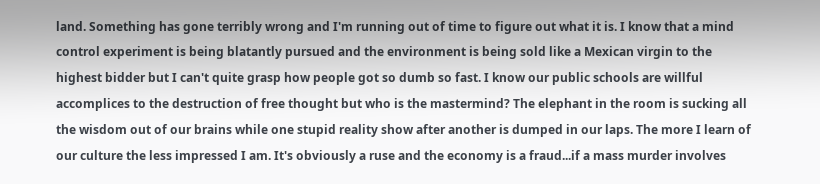land. Something has gone terribly wrong and I'm running out of time to figure out what it is. I know that a mind control experiment is being blatantly pursued and the environment is being sold like a Mexican virgin to the highest bidder but I can't quite grasp how people got so dumb so fast. I know our public schools are willful accomplices to the destruction of free thought but who is the mastermind? The elephant in the room is sucking all the wisdom out of our brains while one stupid reality show after another is dumped in our laps. The more I learn of our culture the less impressed I am. It's obviously a ruse and the economy is a fraud...if a mass murder involves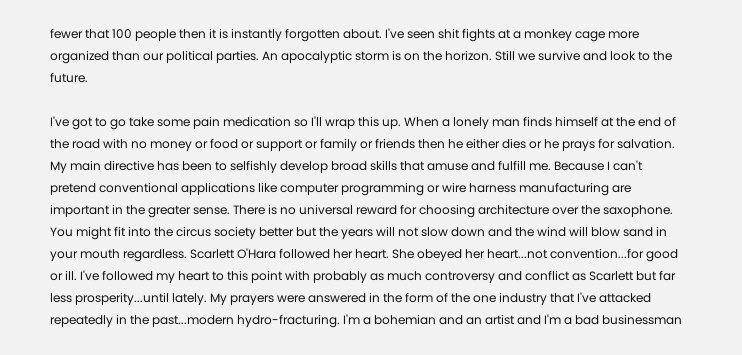fewer that 100 people then it is instantly forgotten about. I've seen shit fights at a monkey cage more organized than our political parties. An apocalyptic storm is on the horizon. Still we survive and look to the future.

I've got to go take some pain medication so I'll wrap this up. When a lonely man finds himself at the end of the road with no money or food or support or family or friends then he either dies or he prays for salvation. My main directive has been to selfishly develop broad skills that amuse and fulfill me. Because I can't pretend conventional applications like computer programming or wire harness manufacturing are important in the greater sense. There is no universal reward for choosing architecture over the saxophone. You might fit into the circus society better but the years will not slow down and the wind will blow sand in your mouth regardless. Scarlett O'Hara followed her heart. She obeyed her heart...not convention...for good or ill. I've followed my heart to this point with probably as much controversy and conflict as Scarlett but far less prosperity...until lately. My prayers were answered in the form of the one industry that I've attacked repeatedly in the past...modern hydro-fracturing. I'm a bohemian and an artist and I'm a bad businessman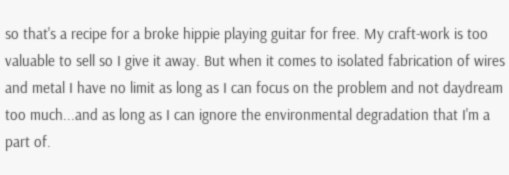so that's a recipe for a broke hippie playing guitar for free. My craft-work is too valuable to sell so I give it away. But when it comes to isolated fabrication of wires and metal I have no limit as long as I can focus on the problem and not daydream too much...and as long as I can ignore the environmental degradation that I'm a part of.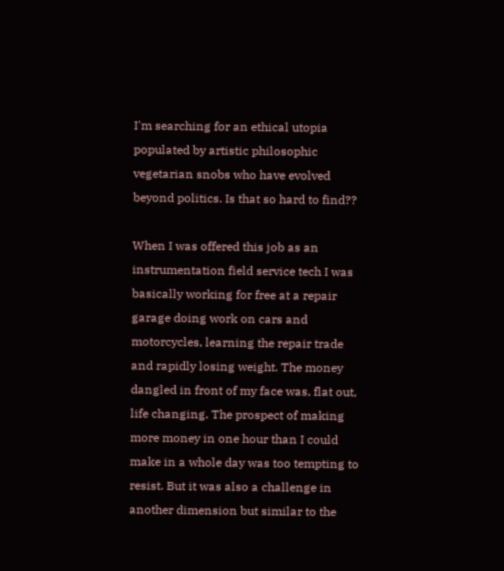I'm searching for an ethical utopia populated by artistic philosophic vegetarian snobs who have evolved beyond politics. Is that so hard to find??

When I was offered this job as an instrumentation field service tech I was basically working for free at a repair garage doing work on cars and motorcycles, learning the repair trade and rapidly losing weight. The money dangled in front of my face was, flat out, life changing. The prospect of making more money in one hour than I could make in a whole day was too tempting to resist. But it was also a challenge in another dimension but similar to the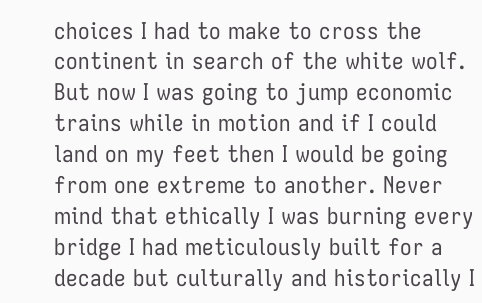choices I had to make to cross the continent in search of the white wolf. But now I was going to jump economic trains while in motion and if I could land on my feet then I would be going from one extreme to another. Never mind that ethically I was burning every bridge I had meticulously built for a decade but culturally and historically I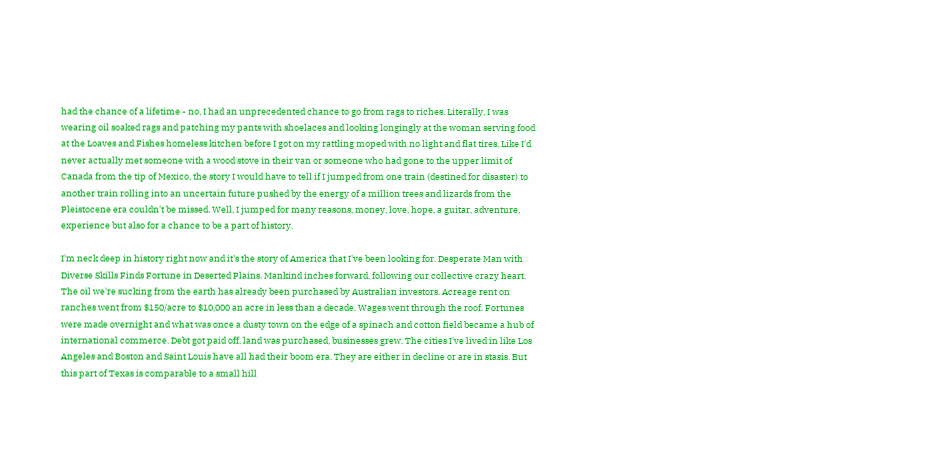had the chance of a lifetime - no, I had an unprecedented chance to go from rags to riches. Literally, I was wearing oil soaked rags and patching my pants with shoelaces and looking longingly at the woman serving food at the Loaves and Fishes homeless kitchen before I got on my rattling moped with no light and flat tires. Like I'd never actually met someone with a wood stove in their van or someone who had gone to the upper limit of Canada from the tip of Mexico, the story I would have to tell if I jumped from one train (destined for disaster) to another train rolling into an uncertain future pushed by the energy of a million trees and lizards from the Pleistocene era couldn't be missed. Well, I jumped for many reasons, money, love, hope, a guitar, adventure, experience but also for a chance to be a part of history.

I'm neck deep in history right now and it's the story of America that I've been looking for. Desperate Man with Diverse Skills Finds Fortune in Deserted Plains. Mankind inches forward, following our collective crazy heart. The oil we're sucking from the earth has already been purchased by Australian investors. Acreage rent on ranches went from $150/acre to $10,000 an acre in less than a decade. Wages went through the roof. Fortunes were made overnight and what was once a dusty town on the edge of a spinach and cotton field became a hub of international commerce. Debt got paid off, land was purchased, businesses grew. The cities I've lived in like Los Angeles and Boston and Saint Louis have all had their boom era. They are either in decline or are in stasis. But this part of Texas is comparable to a small hill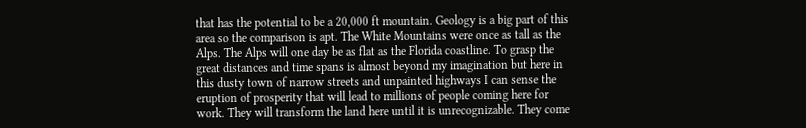that has the potential to be a 20,000 ft mountain. Geology is a big part of this area so the comparison is apt. The White Mountains were once as tall as the Alps. The Alps will one day be as flat as the Florida coastline. To grasp the great distances and time spans is almost beyond my imagination but here in this dusty town of narrow streets and unpainted highways I can sense the eruption of prosperity that will lead to millions of people coming here for work. They will transform the land here until it is unrecognizable. They come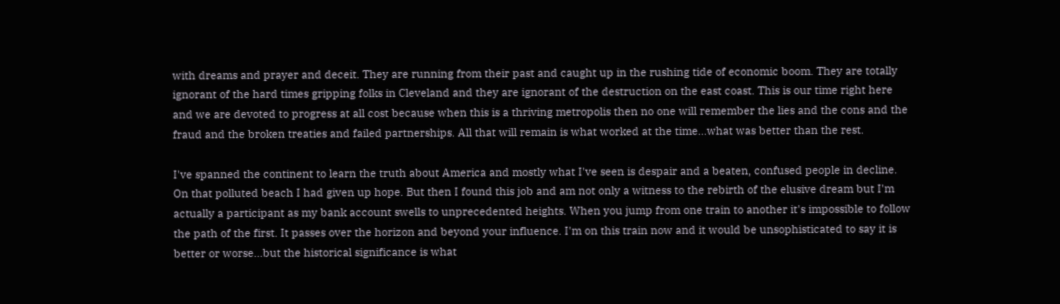with dreams and prayer and deceit. They are running from their past and caught up in the rushing tide of economic boom. They are totally ignorant of the hard times gripping folks in Cleveland and they are ignorant of the destruction on the east coast. This is our time right here and we are devoted to progress at all cost because when this is a thriving metropolis then no one will remember the lies and the cons and the fraud and the broken treaties and failed partnerships. All that will remain is what worked at the time...what was better than the rest.

I've spanned the continent to learn the truth about America and mostly what I've seen is despair and a beaten, confused people in decline. On that polluted beach I had given up hope. But then I found this job and am not only a witness to the rebirth of the elusive dream but I'm actually a participant as my bank account swells to unprecedented heights. When you jump from one train to another it's impossible to follow the path of the first. It passes over the horizon and beyond your influence. I'm on this train now and it would be unsophisticated to say it is better or worse...but the historical significance is what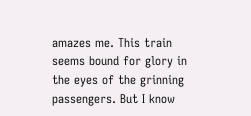amazes me. This train seems bound for glory in the eyes of the grinning passengers. But I know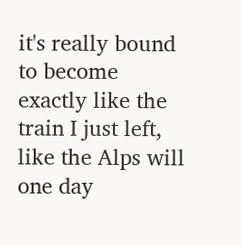it's really bound to become exactly like the train I just left, like the Alps will one day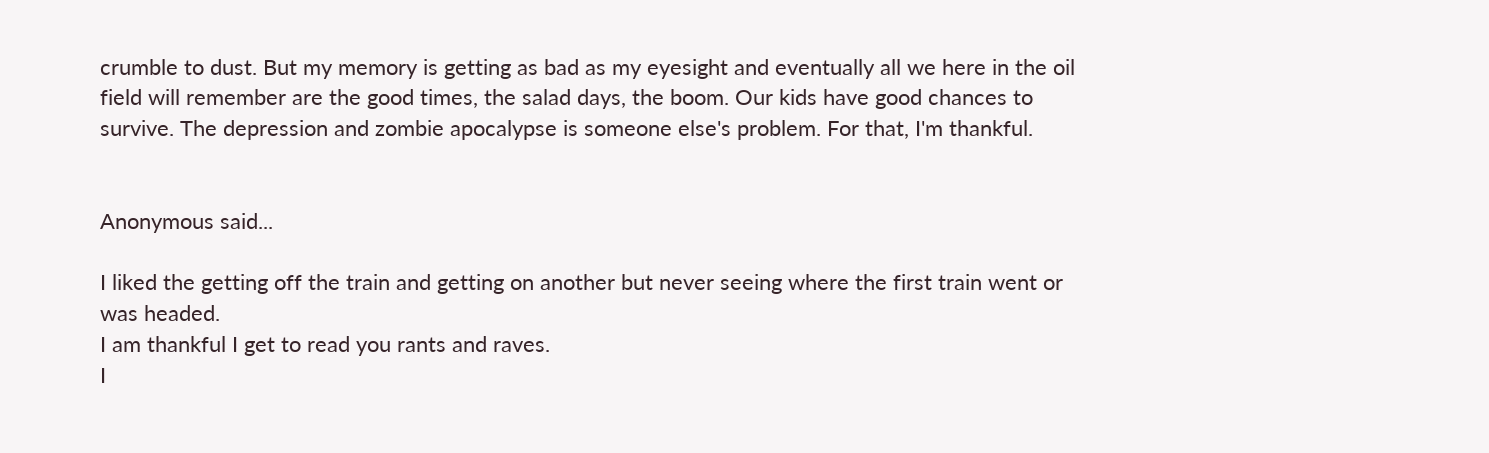crumble to dust. But my memory is getting as bad as my eyesight and eventually all we here in the oil field will remember are the good times, the salad days, the boom. Our kids have good chances to survive. The depression and zombie apocalypse is someone else's problem. For that, I'm thankful.


Anonymous said...

I liked the getting off the train and getting on another but never seeing where the first train went or was headed.
I am thankful I get to read you rants and raves.
I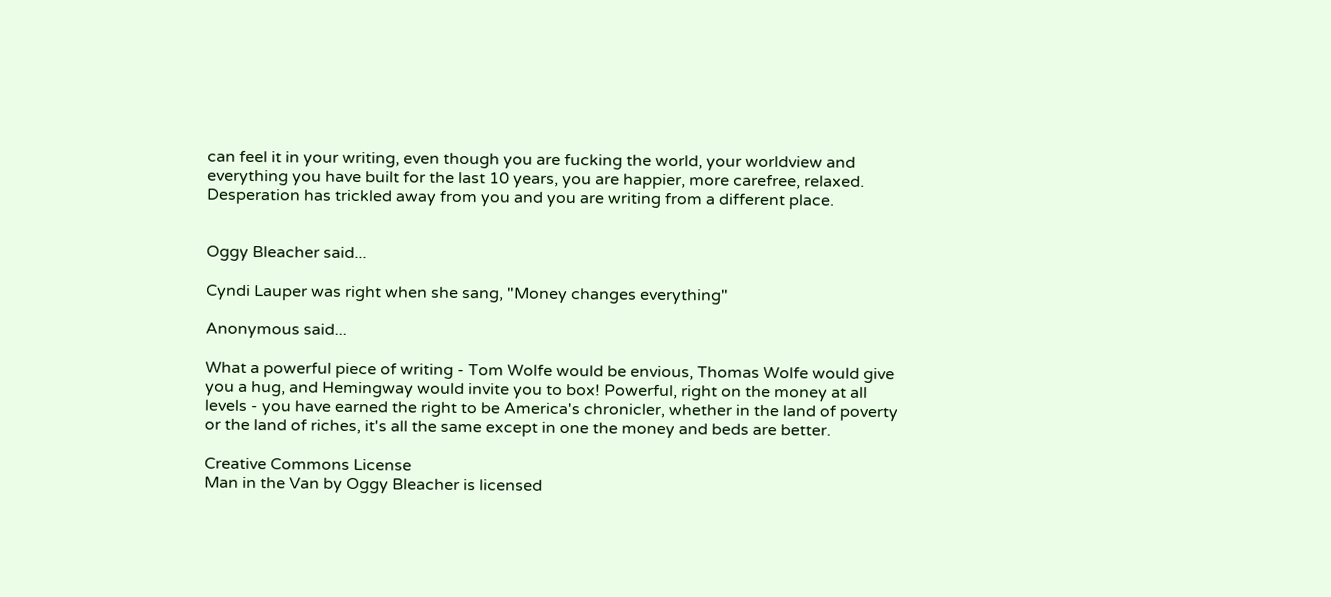can feel it in your writing, even though you are fucking the world, your worldview and everything you have built for the last 10 years, you are happier, more carefree, relaxed. Desperation has trickled away from you and you are writing from a different place.


Oggy Bleacher said...

Cyndi Lauper was right when she sang, "Money changes everything"

Anonymous said...

What a powerful piece of writing - Tom Wolfe would be envious, Thomas Wolfe would give you a hug, and Hemingway would invite you to box! Powerful, right on the money at all levels - you have earned the right to be America's chronicler, whether in the land of poverty or the land of riches, it's all the same except in one the money and beds are better.

Creative Commons License
Man in the Van by Oggy Bleacher is licensed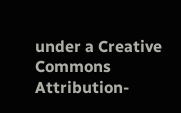under a Creative Commons Attribution-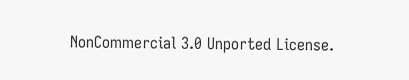NonCommercial 3.0 Unported License.